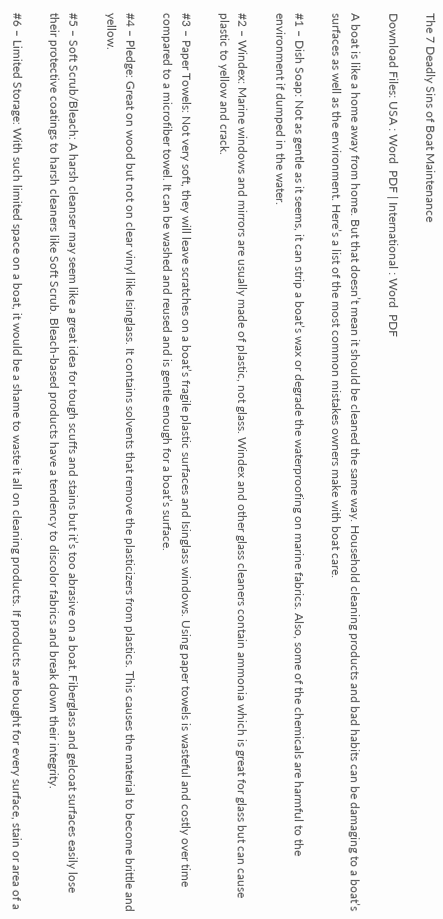The 7 Deadly Sins of Boat Maintenance

Download Files: USA : Word  PDF | International : Word  PDF

A boat is like a home away from home. But that doesn’t mean it should be cleaned the same way. Household cleaning products and bad habits can be damaging to a boat’s surfaces as well as the environment. Here’s a list of the most common mistakes owners make with boat care.

#1 – Dish Soap: Not as gentle as it seems, it can strip a boat’s wax or degrade the waterproofing on marine fabrics. Also, some of the chemicals are harmful to the environment if dumped in the water.

#2 – Windex: Marine windows and mirrors are usually made of plastic, not glass. Windex and other glass cleaners contain ammonia which is great for glass but can cause plastic to yellow and crack.

#3 – Paper Towels: Not very soft, they will leave scratches on a boat’s fragile plastic surfaces and Isinglass windows. Using paper towels is wasteful and costly over time compared to a microfiber towel. It can be washed and reused and is gentle enough for a boat’s surface.

#4 – Pledge: Great on wood but not on clear vinyl like Isinglass. It contains solvents that remove the plasticizers from plastics. This causes the material to become brittle and yellow.

#5 – Soft Scrub/Bleach: A harsh cleanser may seem like a great idea for tough scuffs and stains but it’s too abrasive on a boat. Fiberglass and gelcoat surfaces easily lose their protective coatings to harsh cleaners like Soft Scrub. Bleach-based products have a tendency to discolor fabrics and break down their integrity.

#6 – Limited Storage: With such limited space on a boat, it would be a shame to waste it all on cleaning products. If products are bought for every surface, stain or area of a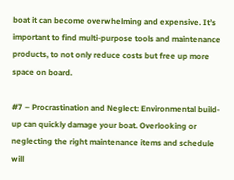boat it can become overwhelming and expensive. It’s important to find multi-purpose tools and maintenance products, to not only reduce costs but free up more space on board.

#7 – Procrastination and Neglect: Environmental build-up can quickly damage your boat. Overlooking or neglecting the right maintenance items and schedule will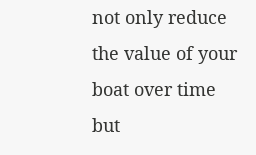not only reduce the value of your boat over time but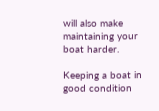will also make maintaining your boat harder.

Keeping a boat in good condition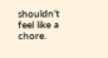shouldn’t feel like a chore.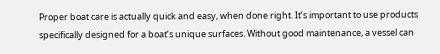Proper boat care is actually quick and easy, when done right. It’s important to use products specifically designed for a boat’s unique surfaces. Without good maintenance, a vessel can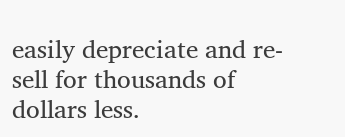easily depreciate and re-sell for thousands of dollars less.